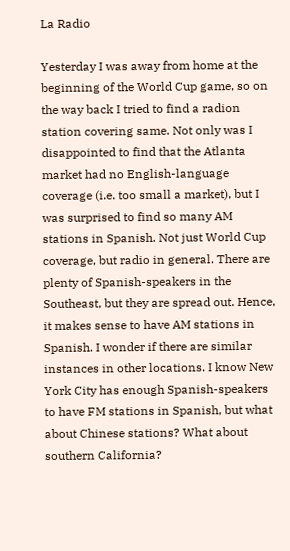La Radio

Yesterday I was away from home at the beginning of the World Cup game, so on the way back I tried to find a radion station covering same. Not only was I disappointed to find that the Atlanta market had no English-language coverage (i.e. too small a market), but I was surprised to find so many AM stations in Spanish. Not just World Cup coverage, but radio in general. There are plenty of Spanish-speakers in the Southeast, but they are spread out. Hence, it makes sense to have AM stations in Spanish. I wonder if there are similar instances in other locations. I know New York City has enough Spanish-speakers to have FM stations in Spanish, but what about Chinese stations? What about southern California?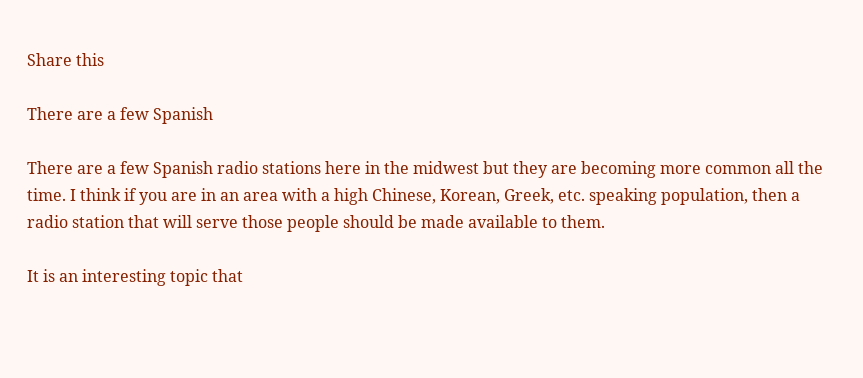Share this

There are a few Spanish

There are a few Spanish radio stations here in the midwest but they are becoming more common all the time. I think if you are in an area with a high Chinese, Korean, Greek, etc. speaking population, then a radio station that will serve those people should be made available to them.

It is an interesting topic that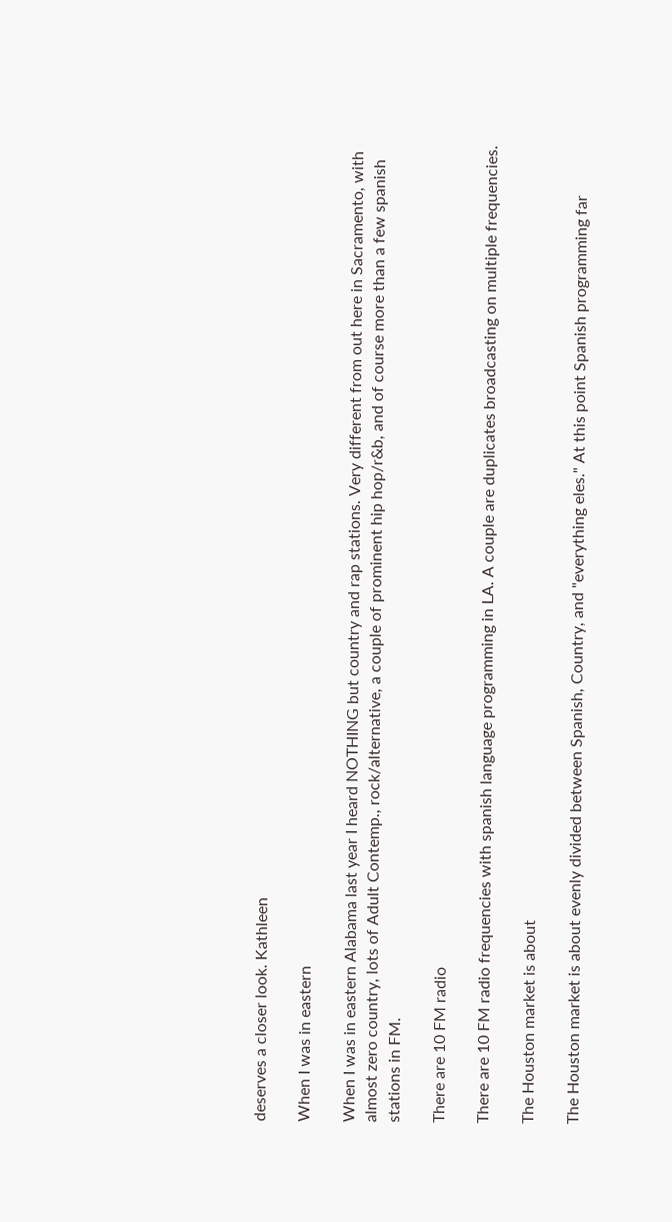deserves a closer look. Kathleen

When I was in eastern

When I was in eastern Alabama last year I heard NOTHING but country and rap stations. Very different from out here in Sacramento, with almost zero country, lots of Adult Contemp., rock/alternative, a couple of prominent hip hop/r&b, and of course more than a few spanish stations in FM.

There are 10 FM radio

There are 10 FM radio frequencies with spanish language programming in LA. A couple are duplicates broadcasting on multiple frequencies.

The Houston market is about

The Houston market is about evenly divided between Spanish, Country, and "everything eles." At this point Spanish programming far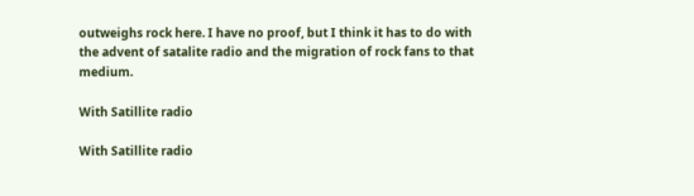outweighs rock here. I have no proof, but I think it has to do with the advent of satalite radio and the migration of rock fans to that medium.

With Satillite radio

With Satillite radio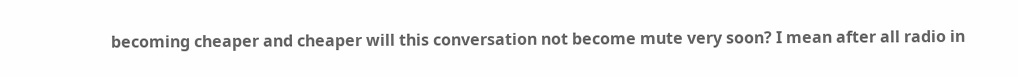becoming cheaper and cheaper will this conversation not become mute very soon? I mean after all radio in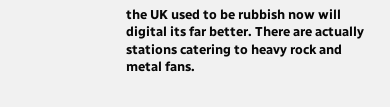the UK used to be rubbish now will digital its far better. There are actually stations catering to heavy rock and metal fans.